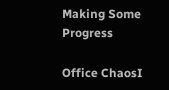Making Some Progress

Office ChaosI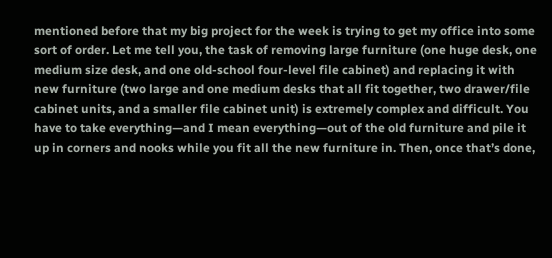mentioned before that my big project for the week is trying to get my office into some sort of order. Let me tell you, the task of removing large furniture (one huge desk, one medium size desk, and one old-school four-level file cabinet) and replacing it with new furniture (two large and one medium desks that all fit together, two drawer/file cabinet units, and a smaller file cabinet unit) is extremely complex and difficult. You have to take everything—and I mean everything—out of the old furniture and pile it up in corners and nooks while you fit all the new furniture in. Then, once that’s done,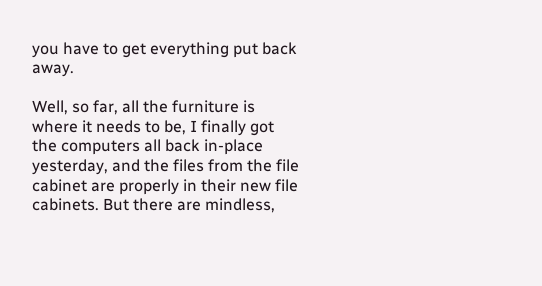you have to get everything put back away.

Well, so far, all the furniture is where it needs to be, I finally got the computers all back in-place yesterday, and the files from the file cabinet are properly in their new file cabinets. But there are mindless,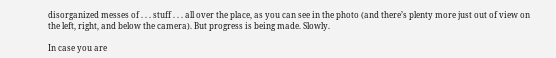disorganized messes of . . . stuff . . . all over the place, as you can see in the photo (and there’s plenty more just out of view on the left, right, and below the camera). But progress is being made. Slowly.

In case you are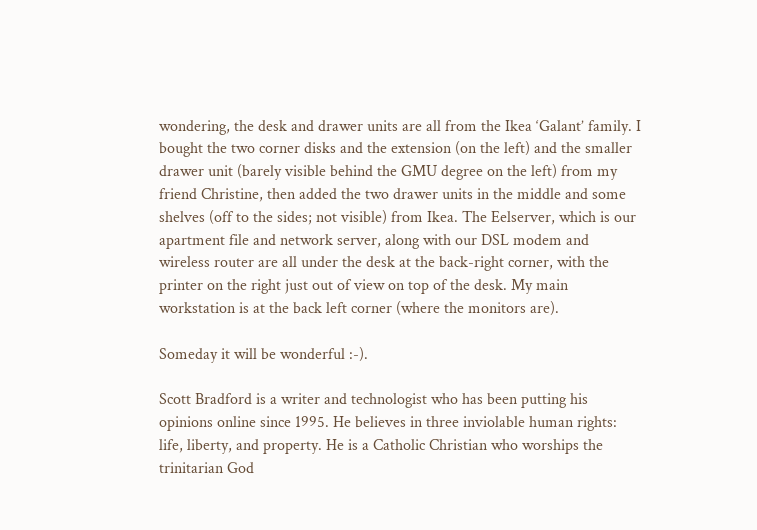wondering, the desk and drawer units are all from the Ikea ‘Galant’ family. I bought the two corner disks and the extension (on the left) and the smaller drawer unit (barely visible behind the GMU degree on the left) from my friend Christine, then added the two drawer units in the middle and some shelves (off to the sides; not visible) from Ikea. The Eelserver, which is our apartment file and network server, along with our DSL modem and wireless router are all under the desk at the back-right corner, with the printer on the right just out of view on top of the desk. My main workstation is at the back left corner (where the monitors are).

Someday it will be wonderful :-).

Scott Bradford is a writer and technologist who has been putting his opinions online since 1995. He believes in three inviolable human rights: life, liberty, and property. He is a Catholic Christian who worships the trinitarian God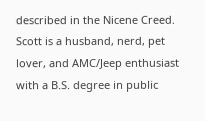described in the Nicene Creed. Scott is a husband, nerd, pet lover, and AMC/Jeep enthusiast with a B.S. degree in public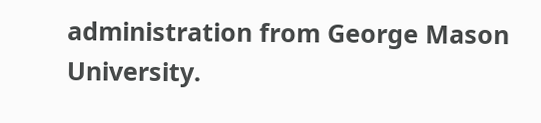administration from George Mason University.